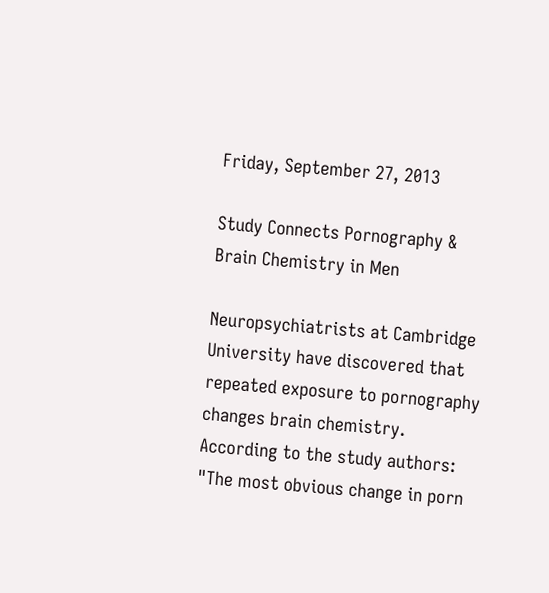Friday, September 27, 2013

Study Connects Pornography & Brain Chemistry in Men

Neuropsychiatrists at Cambridge University have discovered that repeated exposure to pornography changes brain chemistry.
According to the study authors:  "The most obvious change in porn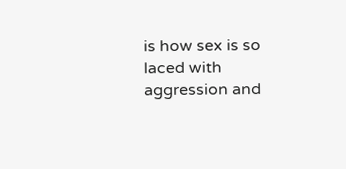is how sex is so laced with aggression and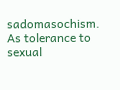sadomasochism. As tolerance to sexual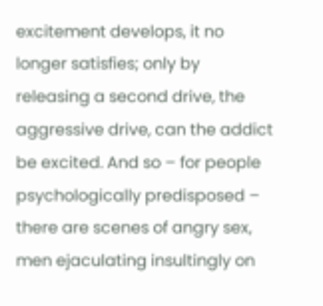excitement develops, it no longer satisfies; only by releasing a second drive, the aggressive drive, can the addict be excited. And so – for people psychologically predisposed – there are scenes of angry sex, men ejaculating insultingly on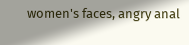women's faces, angry anal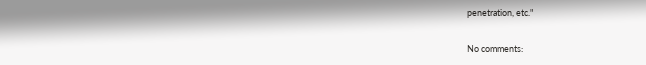penetration, etc."

No comments: